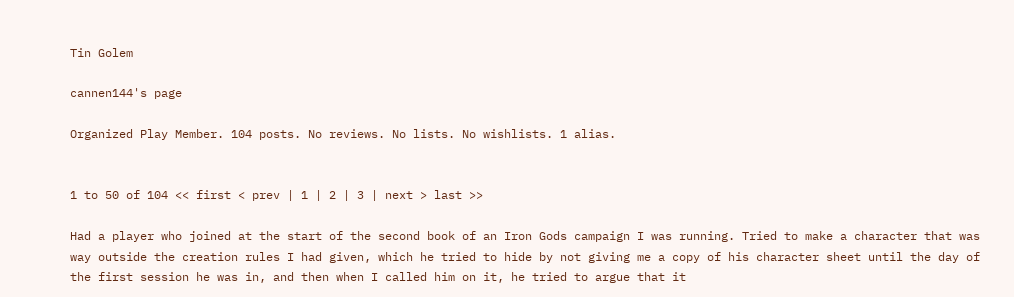Tin Golem

cannen144's page

Organized Play Member. 104 posts. No reviews. No lists. No wishlists. 1 alias.


1 to 50 of 104 << first < prev | 1 | 2 | 3 | next > last >>

Had a player who joined at the start of the second book of an Iron Gods campaign I was running. Tried to make a character that was way outside the creation rules I had given, which he tried to hide by not giving me a copy of his character sheet until the day of the first session he was in, and then when I called him on it, he tried to argue that it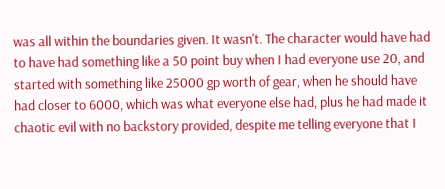was all within the boundaries given. It wasn't. The character would have had to have had something like a 50 point buy when I had everyone use 20, and started with something like 25000 gp worth of gear, when he should have had closer to 6000, which was what everyone else had, plus he had made it chaotic evil with no backstory provided, despite me telling everyone that I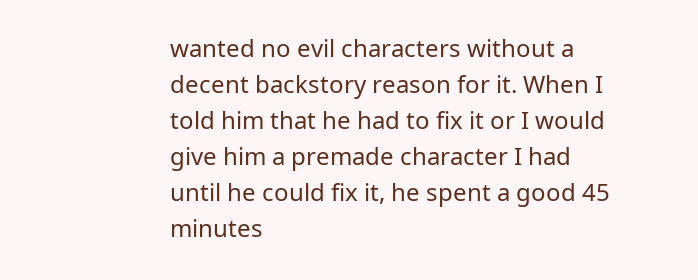wanted no evil characters without a decent backstory reason for it. When I told him that he had to fix it or I would give him a premade character I had until he could fix it, he spent a good 45 minutes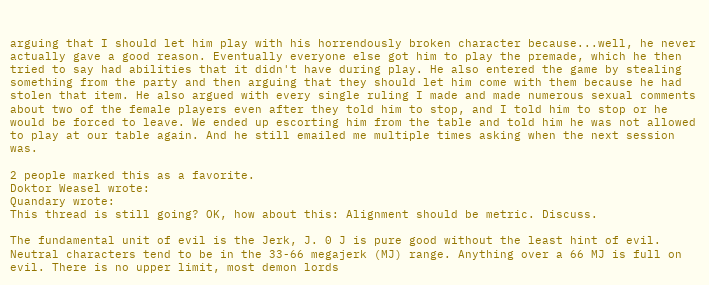arguing that I should let him play with his horrendously broken character because...well, he never actually gave a good reason. Eventually everyone else got him to play the premade, which he then tried to say had abilities that it didn't have during play. He also entered the game by stealing something from the party and then arguing that they should let him come with them because he had stolen that item. He also argued with every single ruling I made and made numerous sexual comments about two of the female players even after they told him to stop, and I told him to stop or he would be forced to leave. We ended up escorting him from the table and told him he was not allowed to play at our table again. And he still emailed me multiple times asking when the next session was.

2 people marked this as a favorite.
Doktor Weasel wrote:
Quandary wrote:
This thread is still going? OK, how about this: Alignment should be metric. Discuss.

The fundamental unit of evil is the Jerk, J. 0 J is pure good without the least hint of evil. Neutral characters tend to be in the 33-66 megajerk (MJ) range. Anything over a 66 MJ is full on evil. There is no upper limit, most demon lords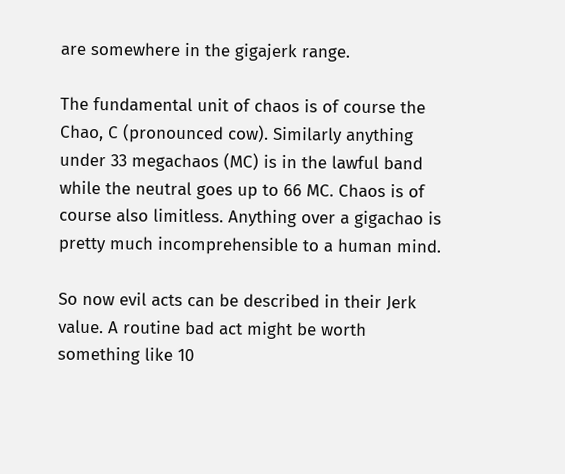are somewhere in the gigajerk range.

The fundamental unit of chaos is of course the Chao, C (pronounced cow). Similarly anything under 33 megachaos (MC) is in the lawful band while the neutral goes up to 66 MC. Chaos is of course also limitless. Anything over a gigachao is pretty much incomprehensible to a human mind.

So now evil acts can be described in their Jerk value. A routine bad act might be worth something like 10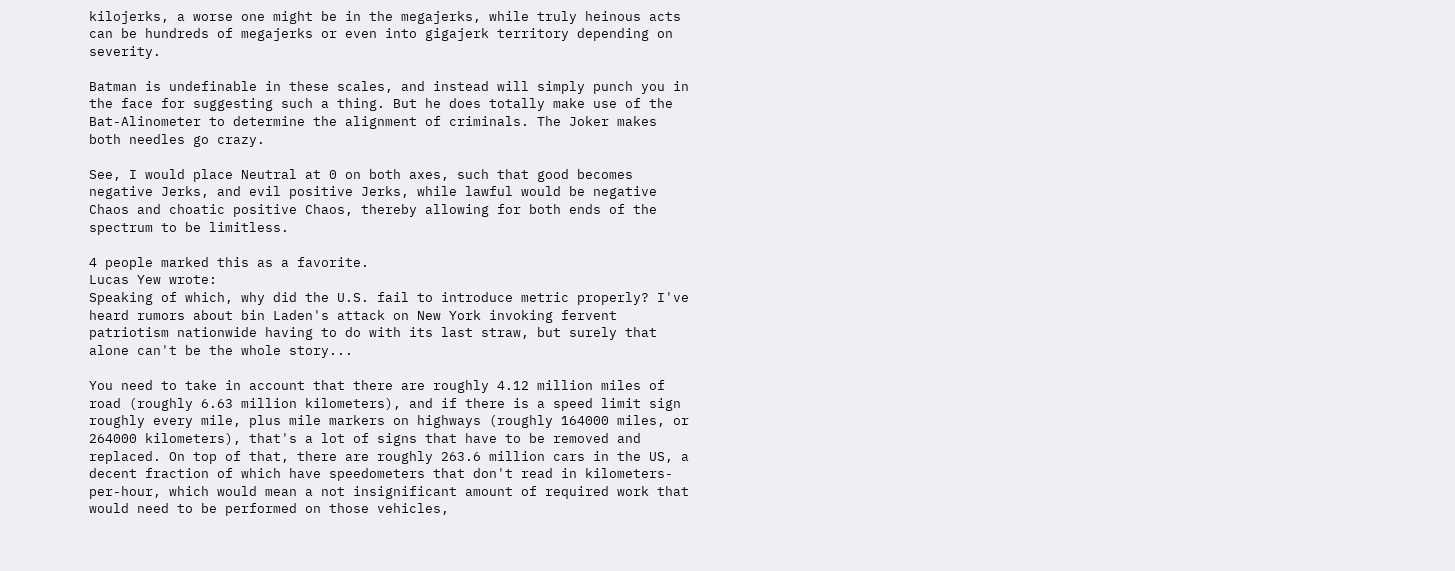kilojerks, a worse one might be in the megajerks, while truly heinous acts can be hundreds of megajerks or even into gigajerk territory depending on severity.

Batman is undefinable in these scales, and instead will simply punch you in the face for suggesting such a thing. But he does totally make use of the Bat-Alinometer to determine the alignment of criminals. The Joker makes both needles go crazy.

See, I would place Neutral at 0 on both axes, such that good becomes negative Jerks, and evil positive Jerks, while lawful would be negative Chaos and choatic positive Chaos, thereby allowing for both ends of the spectrum to be limitless.

4 people marked this as a favorite.
Lucas Yew wrote:
Speaking of which, why did the U.S. fail to introduce metric properly? I've heard rumors about bin Laden's attack on New York invoking fervent patriotism nationwide having to do with its last straw, but surely that alone can't be the whole story...

You need to take in account that there are roughly 4.12 million miles of road (roughly 6.63 million kilometers), and if there is a speed limit sign roughly every mile, plus mile markers on highways (roughly 164000 miles, or 264000 kilometers), that's a lot of signs that have to be removed and replaced. On top of that, there are roughly 263.6 million cars in the US, a decent fraction of which have speedometers that don't read in kilometers-per-hour, which would mean a not insignificant amount of required work that would need to be performed on those vehicles,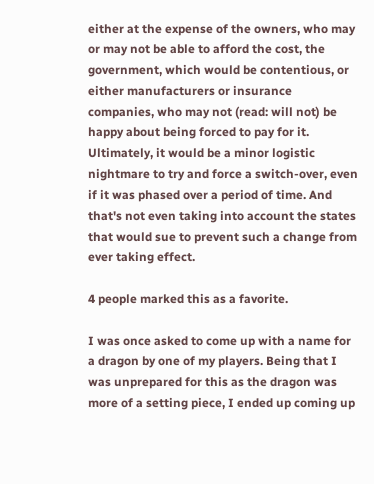either at the expense of the owners, who may or may not be able to afford the cost, the government, which would be contentious, or either manufacturers or insurance companies, who may not (read: will not) be happy about being forced to pay for it. Ultimately, it would be a minor logistic nightmare to try and force a switch-over, even if it was phased over a period of time. And that's not even taking into account the states that would sue to prevent such a change from ever taking effect.

4 people marked this as a favorite.

I was once asked to come up with a name for a dragon by one of my players. Being that I was unprepared for this as the dragon was more of a setting piece, I ended up coming up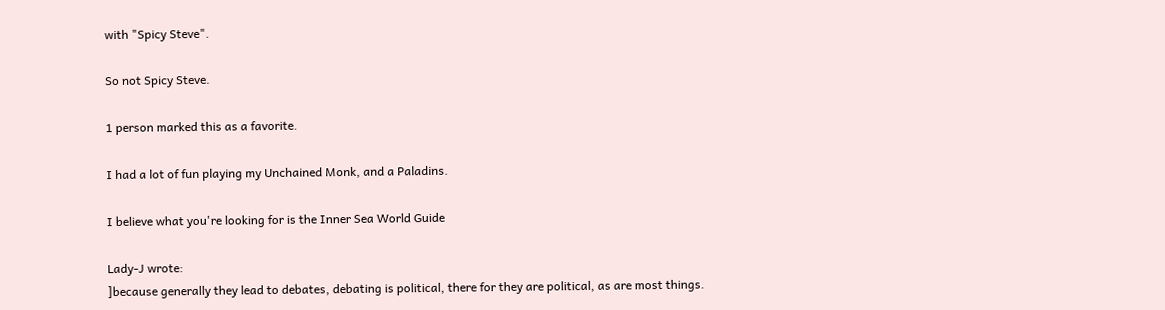with "Spicy Steve".

So not Spicy Steve.

1 person marked this as a favorite.

I had a lot of fun playing my Unchained Monk, and a Paladins.

I believe what you're looking for is the Inner Sea World Guide

Lady-J wrote:
]because generally they lead to debates, debating is political, there for they are political, as are most things.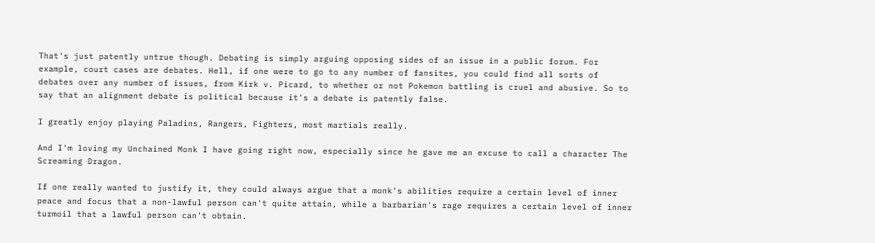That's just patently untrue though. Debating is simply arguing opposing sides of an issue in a public forum. For example, court cases are debates. Hell, if one were to go to any number of fansites, you could find all sorts of debates over any number of issues, from Kirk v. Picard, to whether or not Pokemon battling is cruel and abusive. So to say that an alignment debate is political because it's a debate is patently false.

I greatly enjoy playing Paladins, Rangers, Fighters, most martials really.

And I'm loving my Unchained Monk I have going right now, especially since he gave me an excuse to call a character The Screaming Dragon.

If one really wanted to justify it, they could always argue that a monk's abilities require a certain level of inner peace and focus that a non-lawful person can't quite attain, while a barbarian's rage requires a certain level of inner turmoil that a lawful person can't obtain.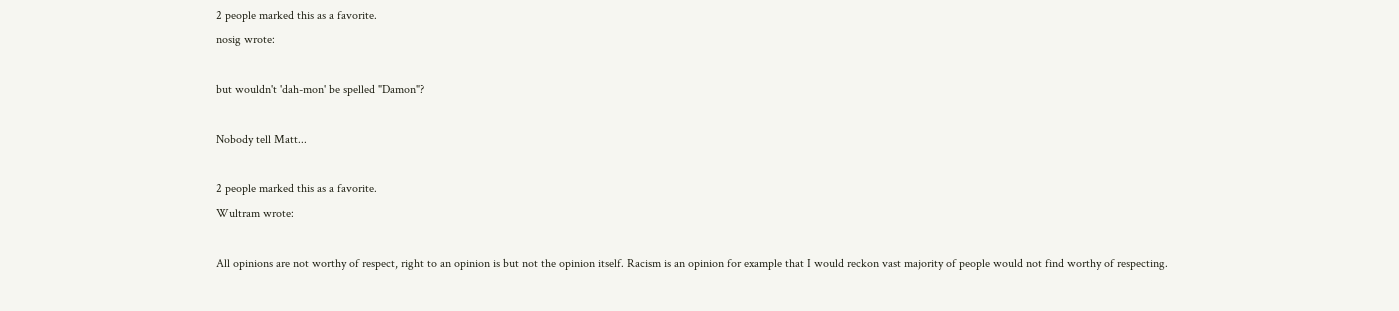2 people marked this as a favorite.
nosig wrote:

but wouldn't 'dah-mon' be spelled "Damon"?

Nobody tell Matt...

2 people marked this as a favorite.
Wultram wrote:

All opinions are not worthy of respect, right to an opinion is but not the opinion itself. Racism is an opinion for example that I would reckon vast majority of people would not find worthy of respecting.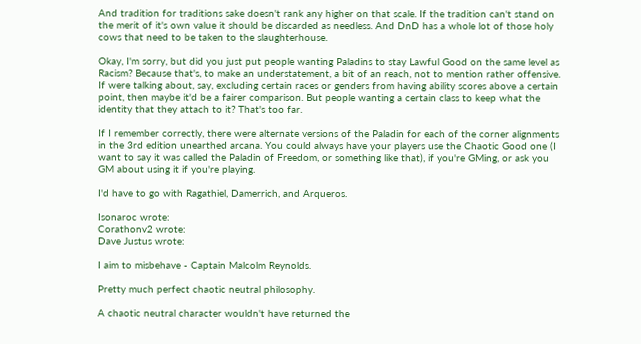And tradition for traditions sake doesn't rank any higher on that scale. If the tradition can't stand on the merit of it's own value it should be discarded as needless. And DnD has a whole lot of those holy cows that need to be taken to the slaughterhouse.

Okay, I'm sorry, but did you just put people wanting Paladins to stay Lawful Good on the same level as Racism? Because that's, to make an understatement, a bit of an reach, not to mention rather offensive. If were talking about, say, excluding certain races or genders from having ability scores above a certain point, then maybe it'd be a fairer comparison. But people wanting a certain class to keep what the identity that they attach to it? That's too far.

If I remember correctly, there were alternate versions of the Paladin for each of the corner alignments in the 3rd edition unearthed arcana. You could always have your players use the Chaotic Good one (I want to say it was called the Paladin of Freedom, or something like that), if you're GMing, or ask you GM about using it if you're playing.

I'd have to go with Ragathiel, Damerrich, and Arqueros.

Isonaroc wrote:
Corathonv2 wrote:
Dave Justus wrote:

I aim to misbehave - Captain Malcolm Reynolds.

Pretty much perfect chaotic neutral philosophy.

A chaotic neutral character wouldn't have returned the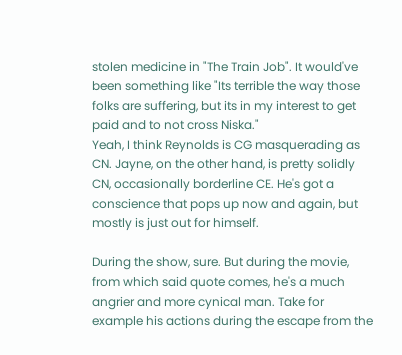stolen medicine in "The Train Job". It would've been something like "Its terrible the way those folks are suffering, but its in my interest to get paid and to not cross Niska."
Yeah, I think Reynolds is CG masquerading as CN. Jayne, on the other hand, is pretty solidly CN, occasionally borderline CE. He's got a conscience that pops up now and again, but mostly is just out for himself.

During the show, sure. But during the movie, from which said quote comes, he's a much angrier and more cynical man. Take for example his actions during the escape from the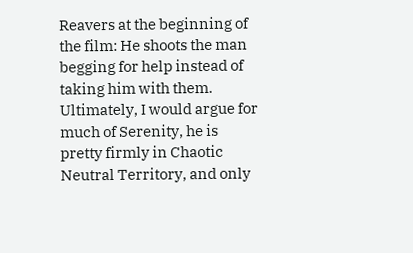Reavers at the beginning of the film: He shoots the man begging for help instead of taking him with them. Ultimately, I would argue for much of Serenity, he is pretty firmly in Chaotic Neutral Territory, and only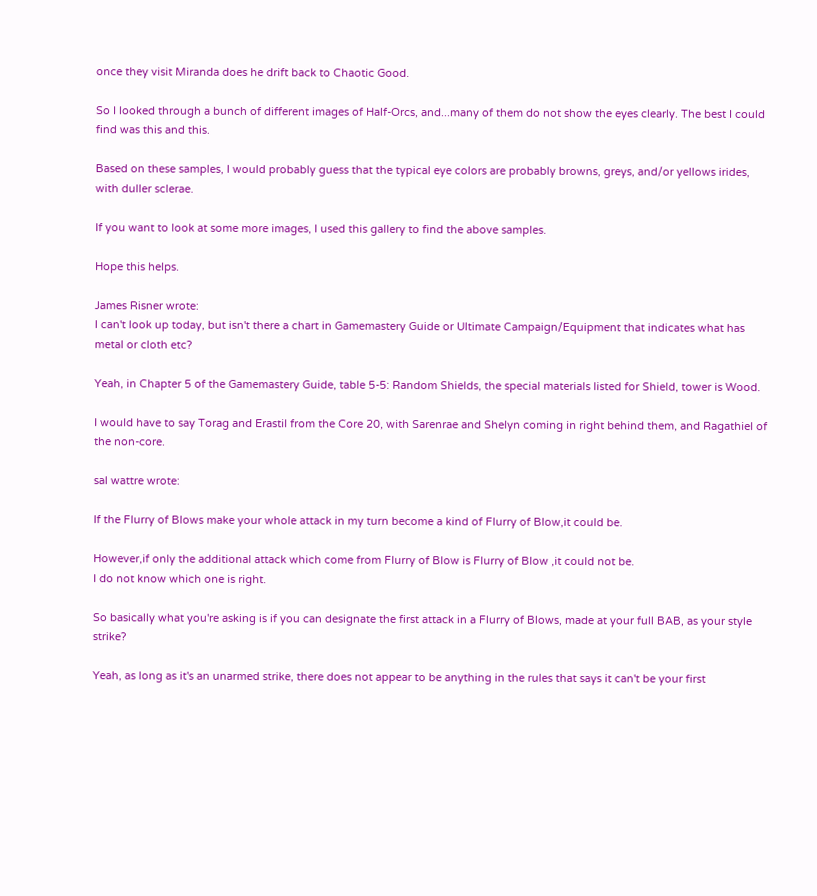once they visit Miranda does he drift back to Chaotic Good.

So I looked through a bunch of different images of Half-Orcs, and...many of them do not show the eyes clearly. The best I could find was this and this.

Based on these samples, I would probably guess that the typical eye colors are probably browns, greys, and/or yellows irides, with duller sclerae.

If you want to look at some more images, I used this gallery to find the above samples.

Hope this helps.

James Risner wrote:
I can't look up today, but isn't there a chart in Gamemastery Guide or Ultimate Campaign/Equipment that indicates what has metal or cloth etc?

Yeah, in Chapter 5 of the Gamemastery Guide, table 5-5: Random Shields, the special materials listed for Shield, tower is Wood.

I would have to say Torag and Erastil from the Core 20, with Sarenrae and Shelyn coming in right behind them, and Ragathiel of the non-core.

sal wattre wrote:

If the Flurry of Blows make your whole attack in my turn become a kind of Flurry of Blow,it could be.

However,if only the additional attack which come from Flurry of Blow is Flurry of Blow ,it could not be.
I do not know which one is right.

So basically what you're asking is if you can designate the first attack in a Flurry of Blows, made at your full BAB, as your style strike?

Yeah, as long as it's an unarmed strike, there does not appear to be anything in the rules that says it can't be your first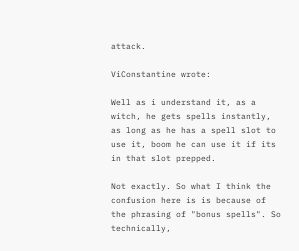attack.

ViConstantine wrote:

Well as i understand it, as a witch, he gets spells instantly, as long as he has a spell slot to use it, boom he can use it if its in that slot prepped.

Not exactly. So what I think the confusion here is is because of the phrasing of "bonus spells". So technically,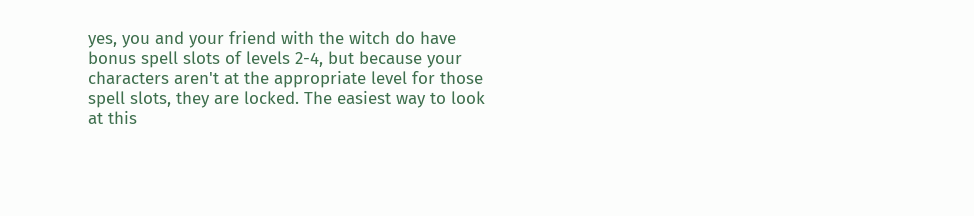yes, you and your friend with the witch do have bonus spell slots of levels 2-4, but because your characters aren't at the appropriate level for those spell slots, they are locked. The easiest way to look at this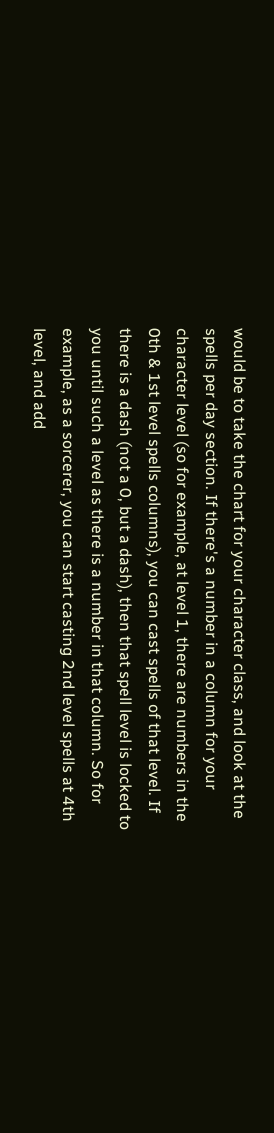would be to take the chart for your character class, and look at the spells per day section. If there's a number in a column for your character level (so for example, at level 1, there are numbers in the 0th & 1st level spells columns), you can cast spells of that level. If there is a dash (not a 0, but a dash), then that spell level is locked to you until such a level as there is a number in that column. So for example, as a sorcerer, you can start casting 2nd level spells at 4th level, and add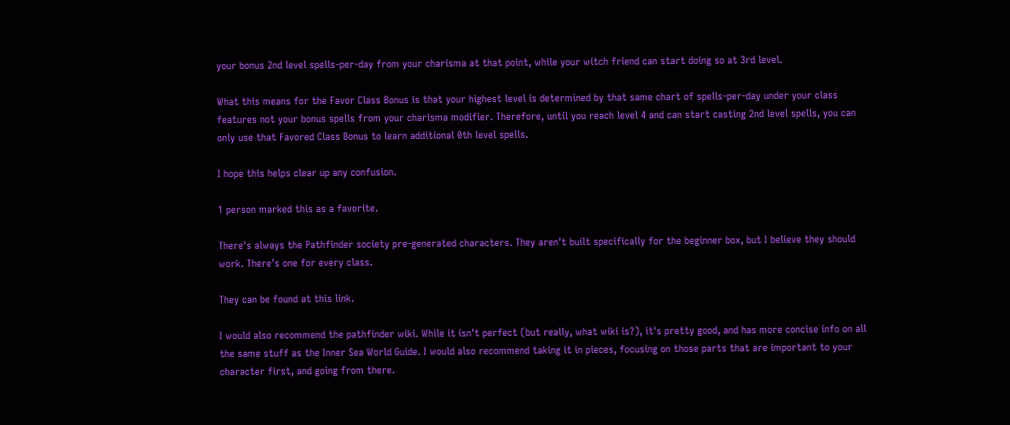your bonus 2nd level spells-per-day from your charisma at that point, while your witch friend can start doing so at 3rd level.

What this means for the Favor Class Bonus is that your highest level is determined by that same chart of spells-per-day under your class features not your bonus spells from your charisma modifier. Therefore, until you reach level 4 and can start casting 2nd level spells, you can only use that Favored Class Bonus to learn additional 0th level spells.

I hope this helps clear up any confusion.

1 person marked this as a favorite.

There's always the Pathfinder society pre-generated characters. They aren't built specifically for the beginner box, but I believe they should work. There's one for every class.

They can be found at this link.

I would also recommend the pathfinder wiki. While it isn't perfect (but really, what wiki is?), it's pretty good, and has more concise info on all the same stuff as the Inner Sea World Guide. I would also recommend taking it in pieces, focusing on those parts that are important to your character first, and going from there.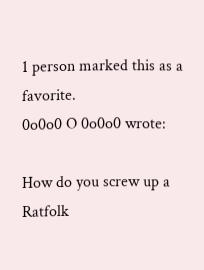1 person marked this as a favorite.
0o0o0 O 0o0o0 wrote:

How do you screw up a Ratfolk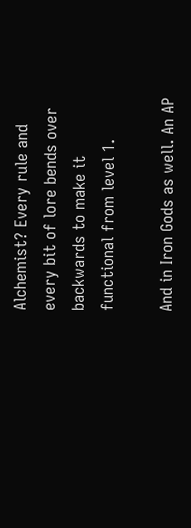Alchemist? Every rule and every bit of lore bends over backwards to make it functional from level 1.

And in Iron Gods as well. An AP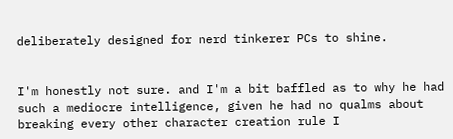deliberately designed for nerd tinkerer PCs to shine.


I'm honestly not sure. and I'm a bit baffled as to why he had such a mediocre intelligence, given he had no qualms about breaking every other character creation rule I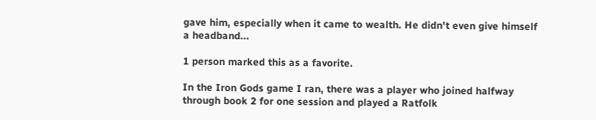gave him, especially when it came to wealth. He didn't even give himself a headband...

1 person marked this as a favorite.

In the Iron Gods game I ran, there was a player who joined halfway through book 2 for one session and played a Ratfolk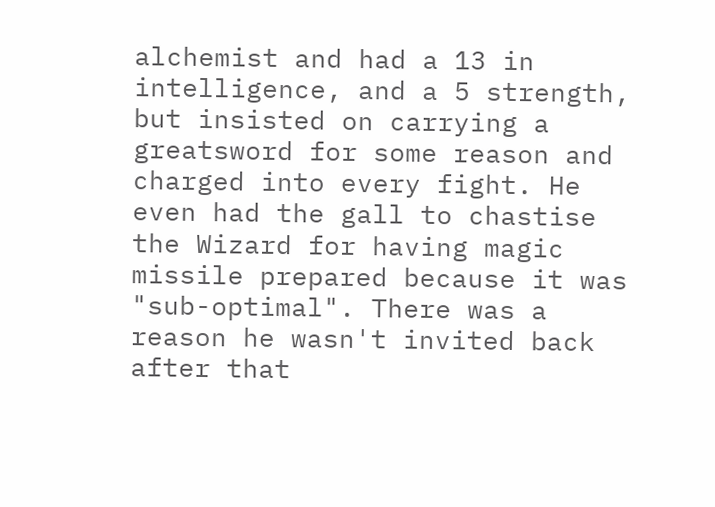alchemist and had a 13 in intelligence, and a 5 strength, but insisted on carrying a greatsword for some reason and charged into every fight. He even had the gall to chastise the Wizard for having magic missile prepared because it was "sub-optimal". There was a reason he wasn't invited back after that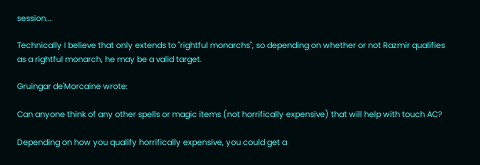session...

Technically I believe that only extends to "rightful monarchs", so depending on whether or not Razmir qualifies as a rightful monarch, he may be a valid target.

Gruingar de'Morcaine wrote:

Can anyone think of any other spells or magic items (not horrifically expensive) that will help with touch AC?

Depending on how you qualify horrifically expensive, you could get a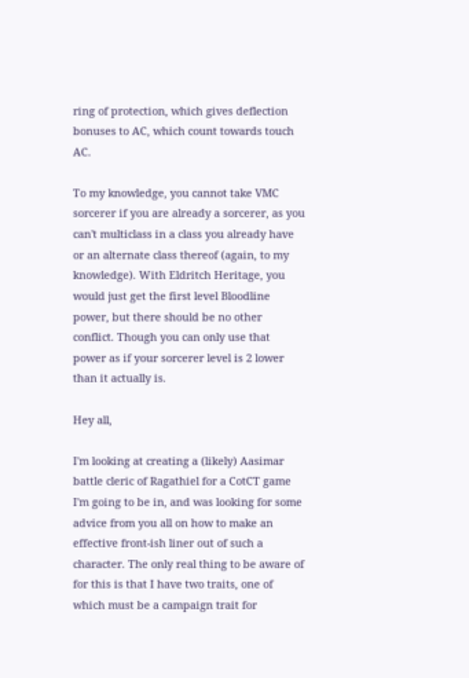ring of protection, which gives deflection bonuses to AC, which count towards touch AC.

To my knowledge, you cannot take VMC sorcerer if you are already a sorcerer, as you can't multiclass in a class you already have or an alternate class thereof (again, to my knowledge). With Eldritch Heritage, you would just get the first level Bloodline power, but there should be no other conflict. Though you can only use that power as if your sorcerer level is 2 lower than it actually is.

Hey all,

I'm looking at creating a (likely) Aasimar battle cleric of Ragathiel for a CotCT game I'm going to be in, and was looking for some advice from you all on how to make an effective front-ish liner out of such a character. The only real thing to be aware of for this is that I have two traits, one of which must be a campaign trait for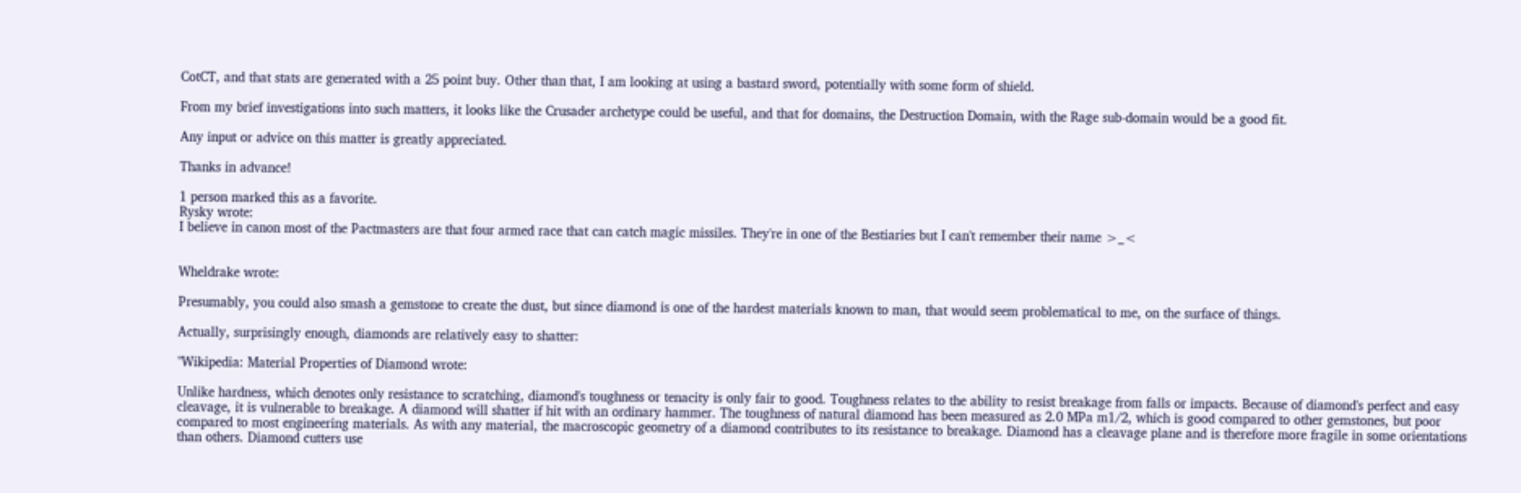CotCT, and that stats are generated with a 25 point buy. Other than that, I am looking at using a bastard sword, potentially with some form of shield.

From my brief investigations into such matters, it looks like the Crusader archetype could be useful, and that for domains, the Destruction Domain, with the Rage sub-domain would be a good fit.

Any input or advice on this matter is greatly appreciated.

Thanks in advance!

1 person marked this as a favorite.
Rysky wrote:
I believe in canon most of the Pactmasters are that four armed race that can catch magic missiles. They're in one of the Bestiaries but I can't remember their name >_<


Wheldrake wrote:

Presumably, you could also smash a gemstone to create the dust, but since diamond is one of the hardest materials known to man, that would seem problematical to me, on the surface of things.

Actually, surprisingly enough, diamonds are relatively easy to shatter:

"Wikipedia: Material Properties of Diamond wrote:

Unlike hardness, which denotes only resistance to scratching, diamond's toughness or tenacity is only fair to good. Toughness relates to the ability to resist breakage from falls or impacts. Because of diamond's perfect and easy cleavage, it is vulnerable to breakage. A diamond will shatter if hit with an ordinary hammer. The toughness of natural diamond has been measured as 2.0 MPa m1/2, which is good compared to other gemstones, but poor compared to most engineering materials. As with any material, the macroscopic geometry of a diamond contributes to its resistance to breakage. Diamond has a cleavage plane and is therefore more fragile in some orientations than others. Diamond cutters use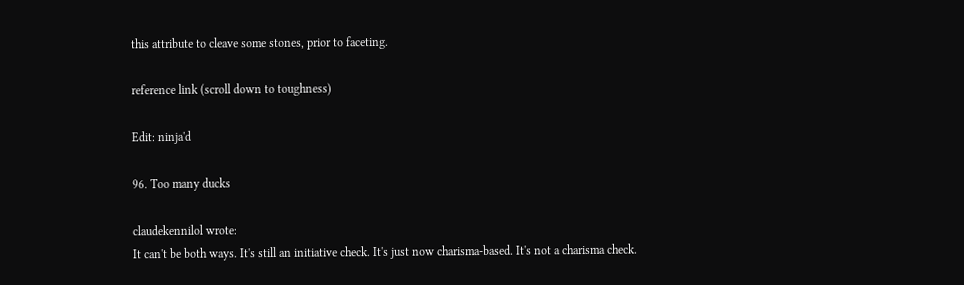this attribute to cleave some stones, prior to faceting.

reference link (scroll down to toughness)

Edit: ninja'd

96. Too many ducks

claudekennilol wrote:
It can't be both ways. It's still an initiative check. It's just now charisma-based. It's not a charisma check.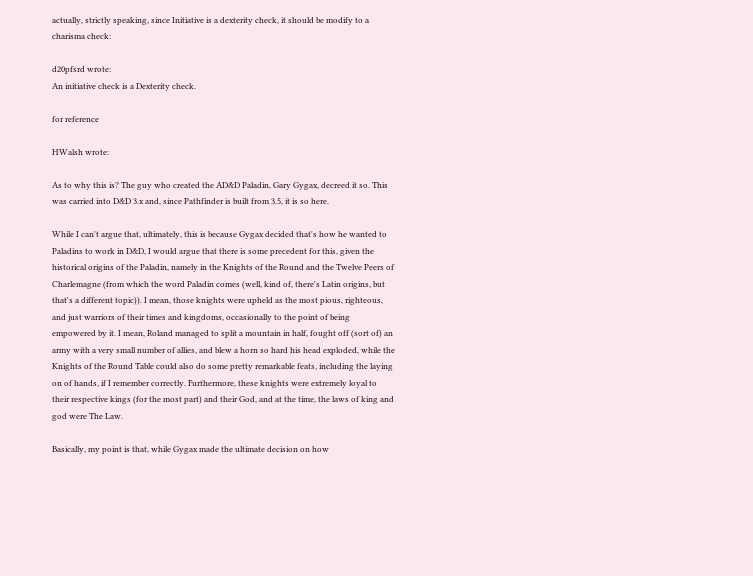actually, strictly speaking, since Initiative is a dexterity check, it should be modify to a charisma check:

d20pfsrd wrote:
An initiative check is a Dexterity check.

for reference

HWalsh wrote:

As to why this is? The guy who created the AD&D Paladin, Gary Gygax, decreed it so. This was carried into D&D 3.x and, since Pathfinder is built from 3.5, it is so here.

While I can't argue that, ultimately, this is because Gygax decided that's how he wanted to Paladins to work in D&D, I would argue that there is some precedent for this, given the historical origins of the Paladin, namely in the Knights of the Round and the Twelve Peers of Charlemagne (from which the word Paladin comes (well, kind of, there's Latin origins, but that's a different topic)). I mean, those knights were upheld as the most pious, righteous, and just warriors of their times and kingdoms, occasionally to the point of being empowered by it. I mean, Roland managed to split a mountain in half, fought off (sort of) an army with a very small number of allies, and blew a horn so hard his head exploded, while the Knights of the Round Table could also do some pretty remarkable feats, including the laying on of hands, if I remember correctly. Furthermore, these knights were extremely loyal to their respective kings (for the most part) and their God, and at the time, the laws of king and god were The Law.

Basically, my point is that, while Gygax made the ultimate decision on how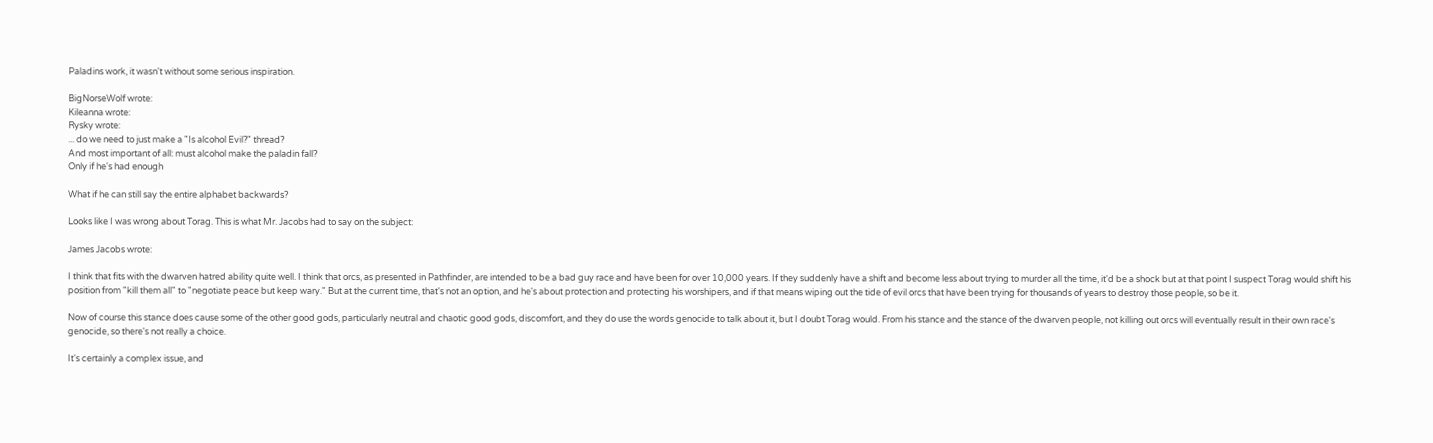Paladins work, it wasn't without some serious inspiration.

BigNorseWolf wrote:
Kileanna wrote:
Rysky wrote:
... do we need to just make a "Is alcohol Evil?" thread?
And most important of all: must alcohol make the paladin fall?
Only if he's had enough

What if he can still say the entire alphabet backwards?

Looks like I was wrong about Torag. This is what Mr. Jacobs had to say on the subject:

James Jacobs wrote:

I think that fits with the dwarven hatred ability quite well. I think that orcs, as presented in Pathfinder, are intended to be a bad guy race and have been for over 10,000 years. If they suddenly have a shift and become less about trying to murder all the time, it'd be a shock but at that point I suspect Torag would shift his position from "kill them all" to "negotiate peace but keep wary." But at the current time, that's not an option, and he's about protection and protecting his worshipers, and if that means wiping out the tide of evil orcs that have been trying for thousands of years to destroy those people, so be it.

Now of course this stance does cause some of the other good gods, particularly neutral and chaotic good gods, discomfort, and they do use the words genocide to talk about it, but I doubt Torag would. From his stance and the stance of the dwarven people, not killing out orcs will eventually result in their own race's genocide, so there's not really a choice.

It's certainly a complex issue, and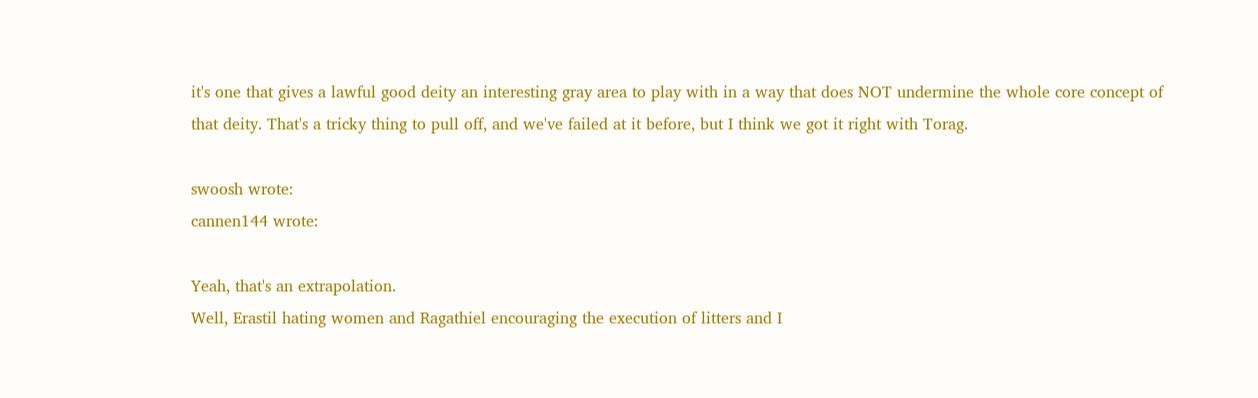it's one that gives a lawful good deity an interesting gray area to play with in a way that does NOT undermine the whole core concept of that deity. That's a tricky thing to pull off, and we've failed at it before, but I think we got it right with Torag.

swoosh wrote:
cannen144 wrote:

Yeah, that's an extrapolation.
Well, Erastil hating women and Ragathiel encouraging the execution of litters and I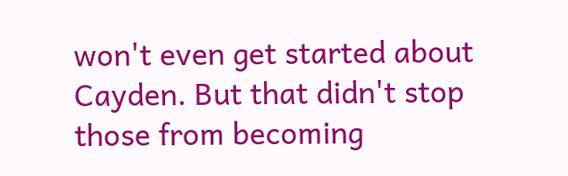won't even get started about Cayden. But that didn't stop those from becoming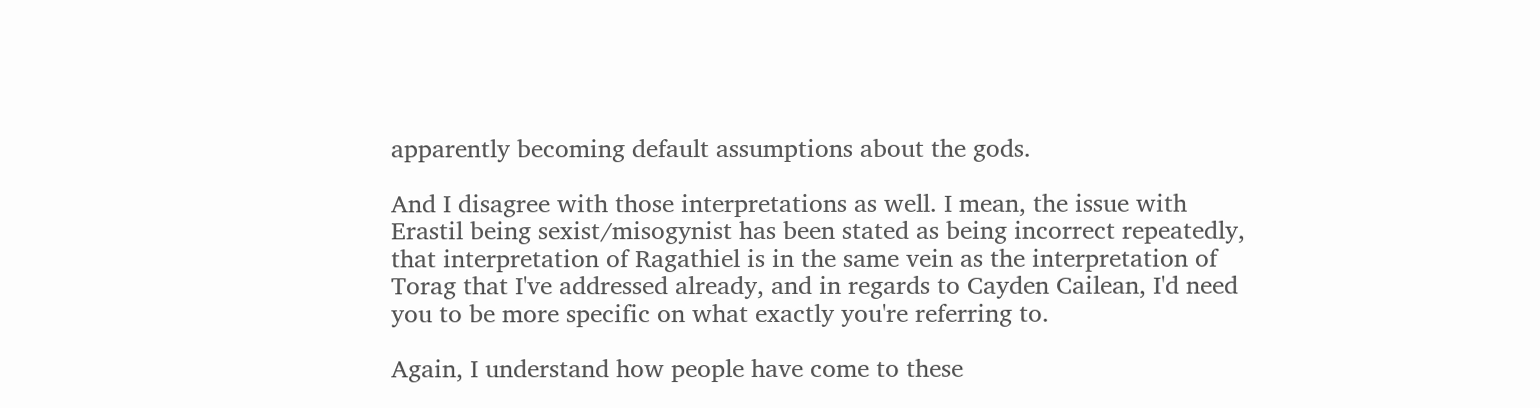apparently becoming default assumptions about the gods.

And I disagree with those interpretations as well. I mean, the issue with Erastil being sexist/misogynist has been stated as being incorrect repeatedly, that interpretation of Ragathiel is in the same vein as the interpretation of Torag that I've addressed already, and in regards to Cayden Cailean, I'd need you to be more specific on what exactly you're referring to.

Again, I understand how people have come to these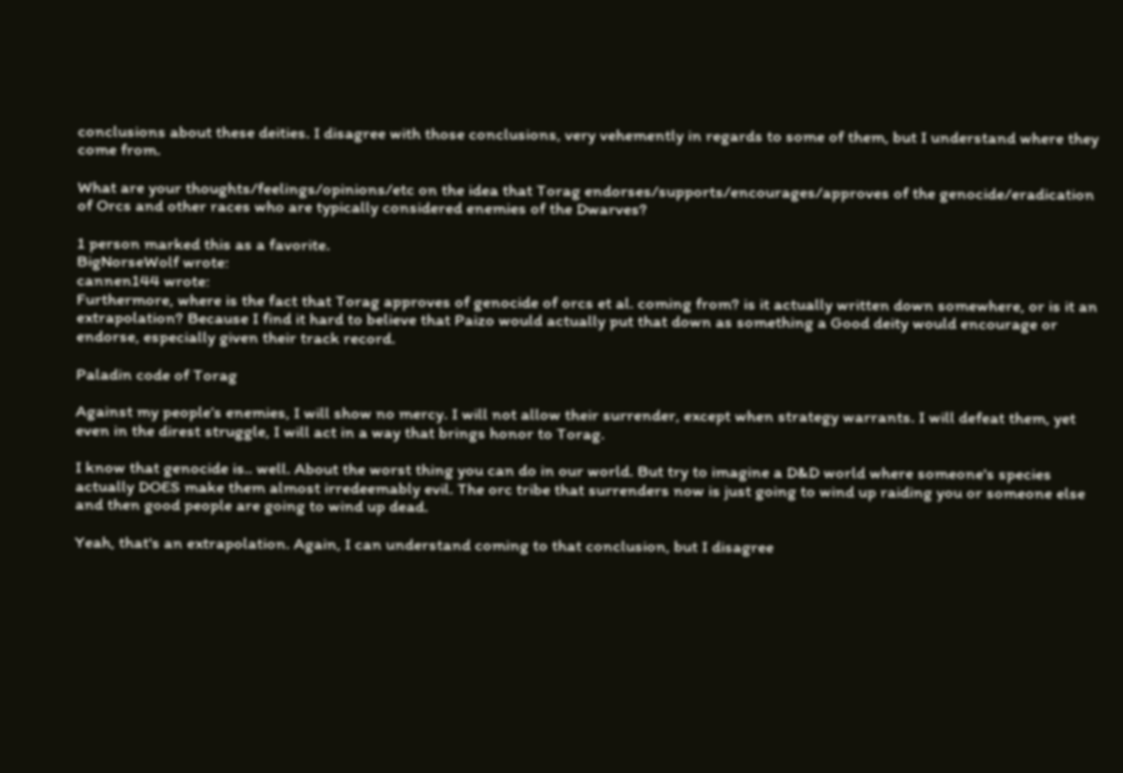conclusions about these deities. I disagree with those conclusions, very vehemently in regards to some of them, but I understand where they come from.

What are your thoughts/feelings/opinions/etc on the idea that Torag endorses/supports/encourages/approves of the genocide/eradication of Orcs and other races who are typically considered enemies of the Dwarves?

1 person marked this as a favorite.
BigNorseWolf wrote:
cannen144 wrote:
Furthermore, where is the fact that Torag approves of genocide of orcs et al. coming from? is it actually written down somewhere, or is it an extrapolation? Because I find it hard to believe that Paizo would actually put that down as something a Good deity would encourage or endorse, especially given their track record.

Paladin code of Torag

Against my people’s enemies, I will show no mercy. I will not allow their surrender, except when strategy warrants. I will defeat them, yet even in the direst struggle, I will act in a way that brings honor to Torag.

I know that genocide is.. well. About the worst thing you can do in our world. But try to imagine a D&D world where someone's species actually DOES make them almost irredeemably evil. The orc tribe that surrenders now is just going to wind up raiding you or someone else and then good people are going to wind up dead.

Yeah, that's an extrapolation. Again, I can understand coming to that conclusion, but I disagree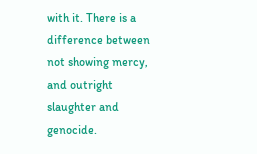with it. There is a difference between not showing mercy, and outright slaughter and genocide.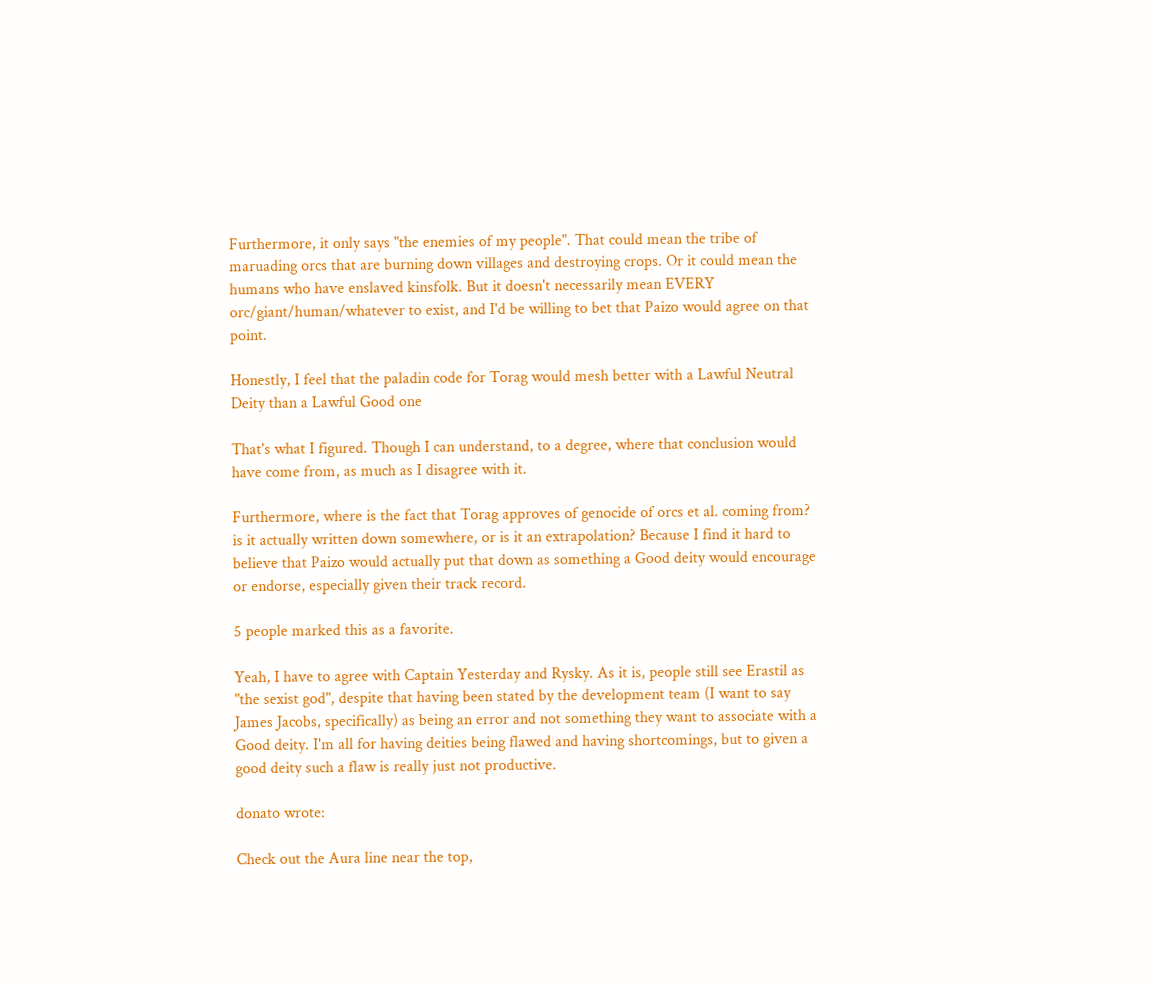Furthermore, it only says "the enemies of my people". That could mean the tribe of maruading orcs that are burning down villages and destroying crops. Or it could mean the humans who have enslaved kinsfolk. But it doesn't necessarily mean EVERY orc/giant/human/whatever to exist, and I'd be willing to bet that Paizo would agree on that point.

Honestly, I feel that the paladin code for Torag would mesh better with a Lawful Neutral Deity than a Lawful Good one

That's what I figured. Though I can understand, to a degree, where that conclusion would have come from, as much as I disagree with it.

Furthermore, where is the fact that Torag approves of genocide of orcs et al. coming from? is it actually written down somewhere, or is it an extrapolation? Because I find it hard to believe that Paizo would actually put that down as something a Good deity would encourage or endorse, especially given their track record.

5 people marked this as a favorite.

Yeah, I have to agree with Captain Yesterday and Rysky. As it is, people still see Erastil as "the sexist god", despite that having been stated by the development team (I want to say James Jacobs, specifically) as being an error and not something they want to associate with a Good deity. I'm all for having deities being flawed and having shortcomings, but to given a good deity such a flaw is really just not productive.

donato wrote:

Check out the Aura line near the top,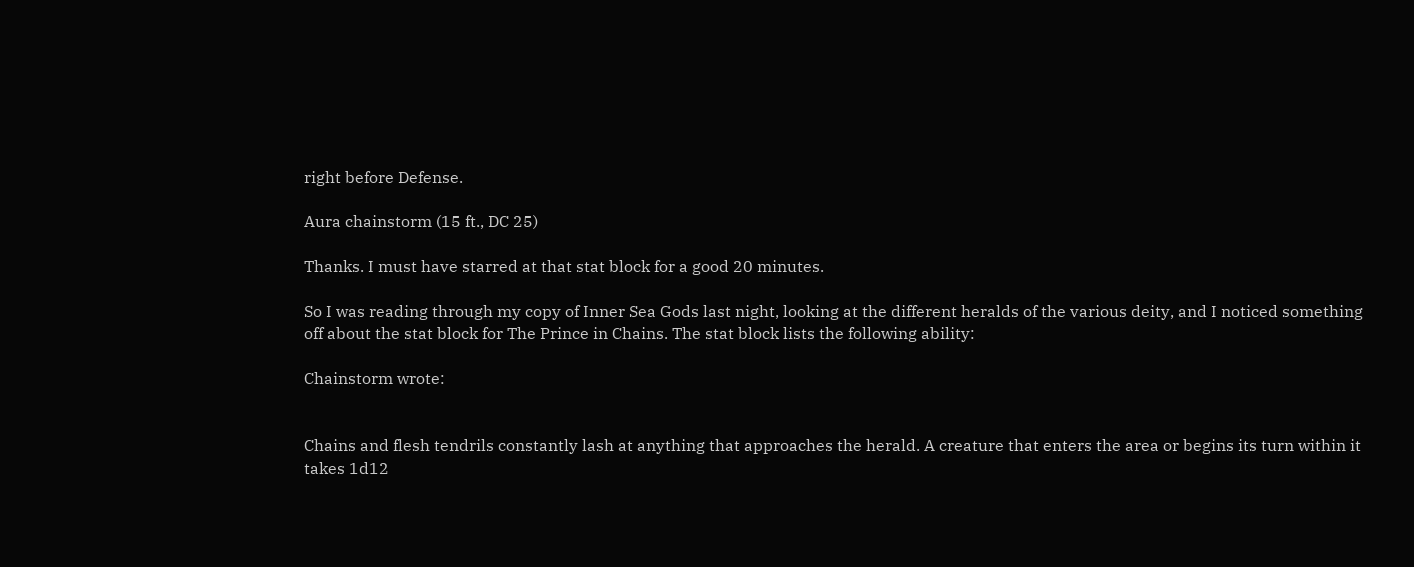right before Defense.

Aura chainstorm (15 ft., DC 25)

Thanks. I must have starred at that stat block for a good 20 minutes.

So I was reading through my copy of Inner Sea Gods last night, looking at the different heralds of the various deity, and I noticed something off about the stat block for The Prince in Chains. The stat block lists the following ability:

Chainstorm wrote:


Chains and flesh tendrils constantly lash at anything that approaches the herald. A creature that enters the area or begins its turn within it takes 1d12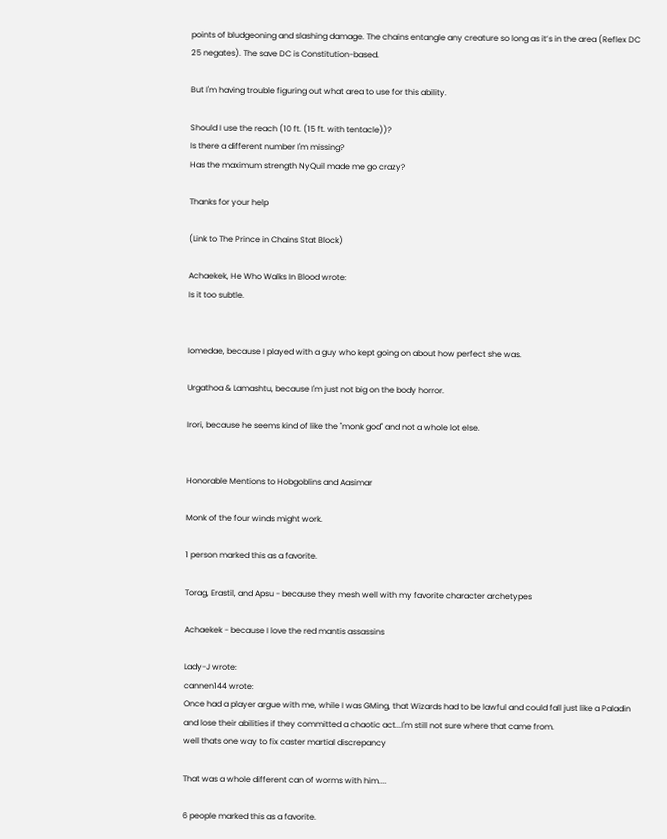points of bludgeoning and slashing damage. The chains entangle any creature so long as it’s in the area (Reflex DC 25 negates). The save DC is Constitution-based.

But I'm having trouble figuring out what area to use for this ability.

Should I use the reach (10 ft. (15 ft. with tentacle))?
Is there a different number I'm missing?
Has the maximum strength NyQuil made me go crazy?

Thanks for your help

(Link to The Prince in Chains Stat Block)

Achaekek, He Who Walks In Blood wrote:
Is it too subtle.


Iomedae, because I played with a guy who kept going on about how perfect she was.

Urgathoa & Lamashtu, because I'm just not big on the body horror.

Irori, because he seems kind of like the "monk god" and not a whole lot else.


Honorable Mentions to Hobgoblins and Aasimar

Monk of the four winds might work.

1 person marked this as a favorite.

Torag, Erastil, and Apsu - because they mesh well with my favorite character archetypes

Achaekek - because I love the red mantis assassins

Lady-J wrote:
cannen144 wrote:
Once had a player argue with me, while I was GMing, that Wizards had to be lawful and could fall just like a Paladin and lose their abilities if they committed a chaotic act...I'm still not sure where that came from.
well thats one way to fix caster martial discrepancy

That was a whole different can of worms with him....

6 people marked this as a favorite.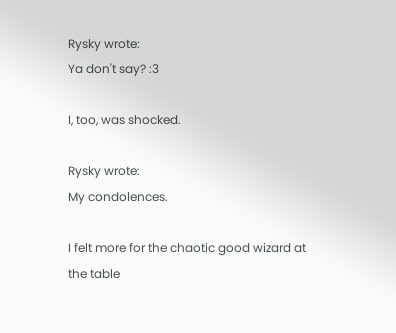Rysky wrote:
Ya don't say? :3

I, too, was shocked.

Rysky wrote:
My condolences.

I felt more for the chaotic good wizard at the table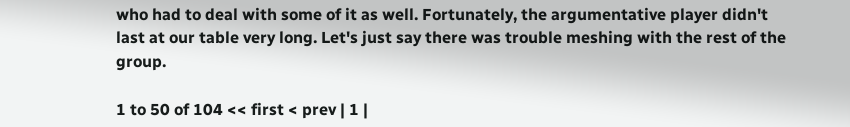who had to deal with some of it as well. Fortunately, the argumentative player didn't last at our table very long. Let's just say there was trouble meshing with the rest of the group.

1 to 50 of 104 << first < prev | 1 |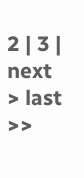2 | 3 | next > last >>